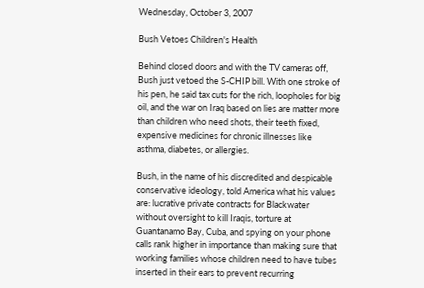Wednesday, October 3, 2007

Bush Vetoes Children's Health

Behind closed doors and with the TV cameras off, Bush just vetoed the S-CHIP bill. With one stroke of his pen, he said tax cuts for the rich, loopholes for big oil, and the war on Iraq based on lies are matter more than children who need shots, their teeth fixed, expensive medicines for chronic illnesses like asthma, diabetes, or allergies.

Bush, in the name of his discredited and despicable conservative ideology, told America what his values are: lucrative private contracts for Blackwater without oversight to kill Iraqis, torture at Guantanamo Bay, Cuba, and spying on your phone calls rank higher in importance than making sure that working families whose children need to have tubes inserted in their ears to prevent recurring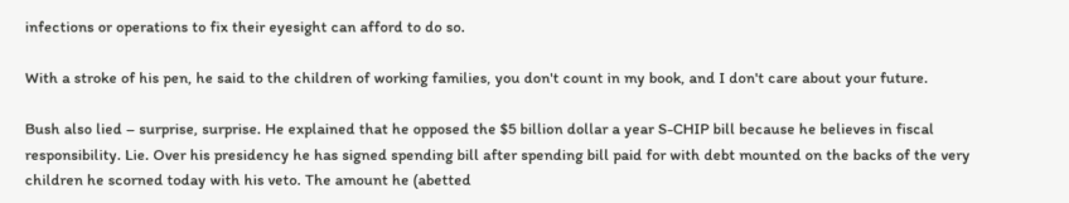infections or operations to fix their eyesight can afford to do so.

With a stroke of his pen, he said to the children of working families, you don't count in my book, and I don't care about your future.

Bush also lied – surprise, surprise. He explained that he opposed the $5 billion dollar a year S-CHIP bill because he believes in fiscal responsibility. Lie. Over his presidency he has signed spending bill after spending bill paid for with debt mounted on the backs of the very children he scorned today with his veto. The amount he (abetted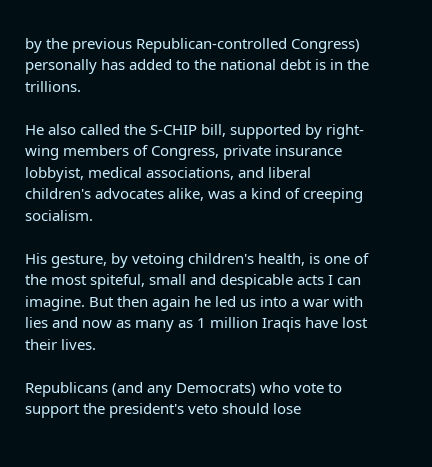by the previous Republican-controlled Congress) personally has added to the national debt is in the trillions.

He also called the S-CHIP bill, supported by right-wing members of Congress, private insurance lobbyist, medical associations, and liberal children's advocates alike, was a kind of creeping socialism.

His gesture, by vetoing children's health, is one of the most spiteful, small and despicable acts I can imagine. But then again he led us into a war with lies and now as many as 1 million Iraqis have lost their lives.

Republicans (and any Democrats) who vote to support the president's veto should lose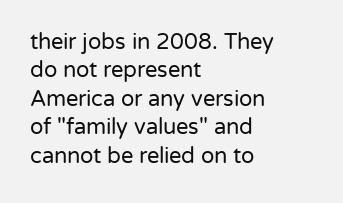their jobs in 2008. They do not represent America or any version of "family values" and cannot be relied on to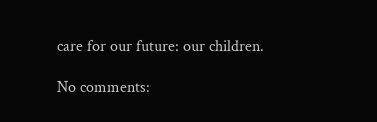care for our future: our children.

No comments: